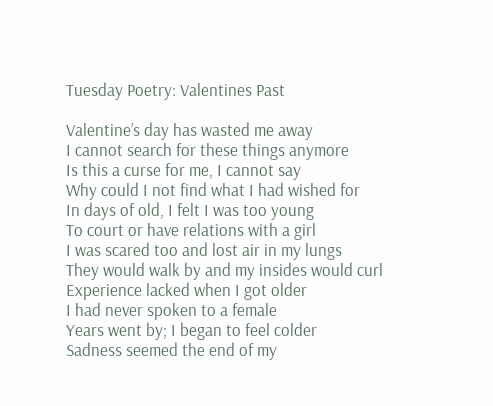Tuesday Poetry: Valentines Past

Valentine’s day has wasted me away
I cannot search for these things anymore
Is this a curse for me, I cannot say
Why could I not find what I had wished for
In days of old, I felt I was too young
To court or have relations with a girl
I was scared too and lost air in my lungs
They would walk by and my insides would curl
Experience lacked when I got older
I had never spoken to a female
Years went by; I began to feel colder
Sadness seemed the end of my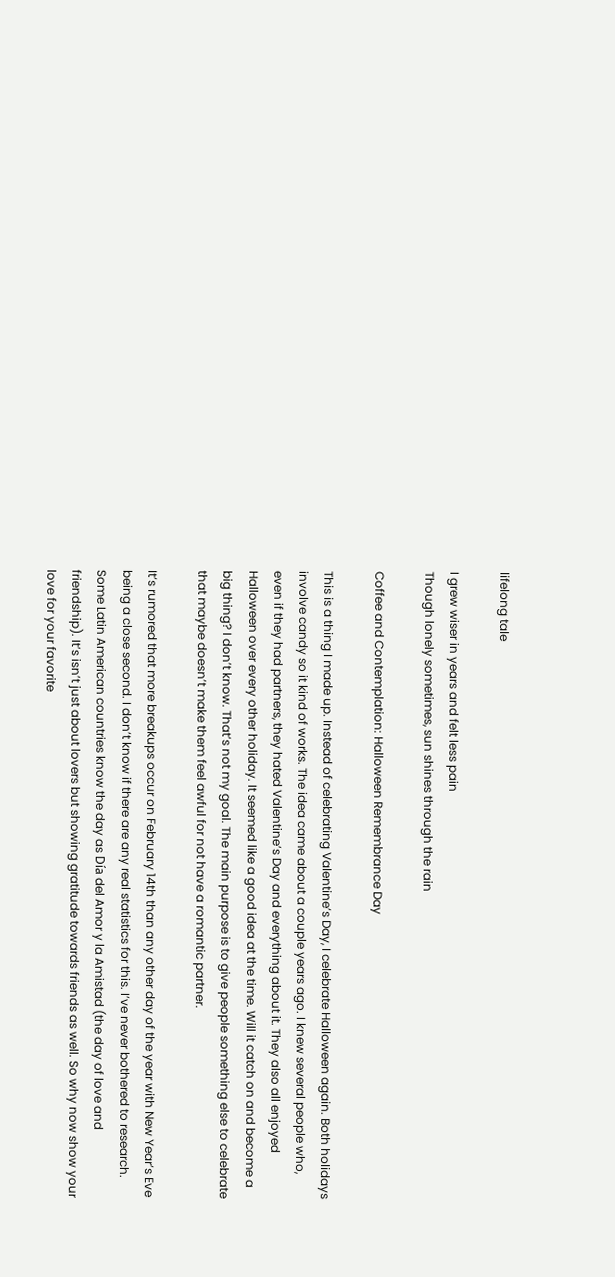lifelong tale

I grew wiser in years and felt less pain
Though lonely sometimes, sun shines through the rain

Coffee and Contemplation: Halloween Remembrance Day

This is a thing I made up. Instead of celebrating Valentine’s Day, I celebrate Halloween again. Both holidays involve candy so it kind of works. The idea came about a couple years ago. I knew several people who, even if they had partners, they hated Valentine’s Day and everything about it. They also all enjoyed Halloween over every other holiday. It seemed like a good idea at the time. Will it catch on and become a big thing? I don’t know. That’s not my goal. The main purpose is to give people something else to celebrate that maybe doesn’t make them feel awful for not have a romantic partner.

It’s rumored that more breakups occur on February 14th than any other day of the year with New Year’s Eve being a close second. I don’t know if there are any real statistics for this. I’ve never bothered to research. Some Latin American countries know the day as Día del Amor y la Amistad (the day of love and friendship). It’s isn’t just about lovers but showing gratitude towards friends as well. So why now show your love for your favorite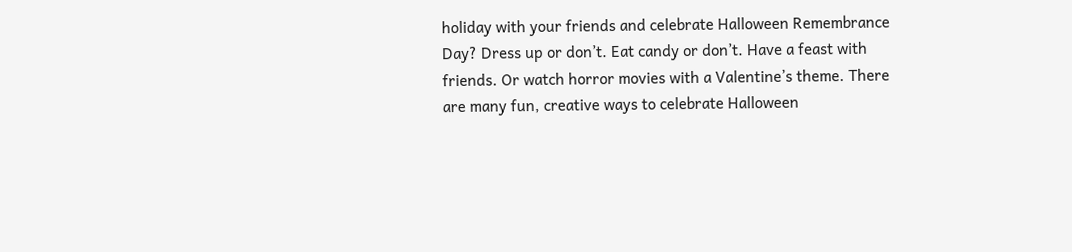holiday with your friends and celebrate Halloween Remembrance Day? Dress up or don’t. Eat candy or don’t. Have a feast with friends. Or watch horror movies with a Valentine’s theme. There are many fun, creative ways to celebrate Halloween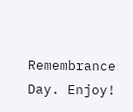Remembrance Day. Enjoy!